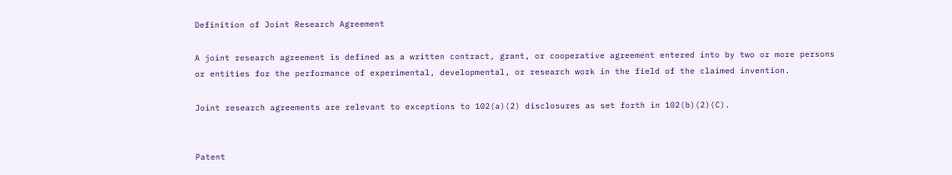Definition of Joint Research Agreement

A joint research agreement is defined as a written contract, grant, or cooperative agreement entered into by two or more persons or entities for the performance of experimental, developmental, or research work in the field of the claimed invention.

Joint research agreements are relevant to exceptions to 102(a)(2) disclosures as set forth in 102(b)(2)(C).


Patent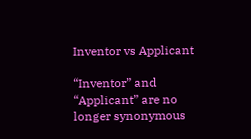Inventor vs Applicant

“Inventor” and “Applicant” are no longer synonymous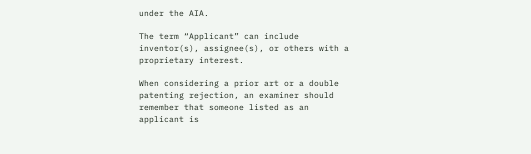under the AIA.

The term “Applicant” can include inventor(s), assignee(s), or others with a proprietary interest.

When considering a prior art or a double patenting rejection, an examiner should remember that someone listed as an applicant is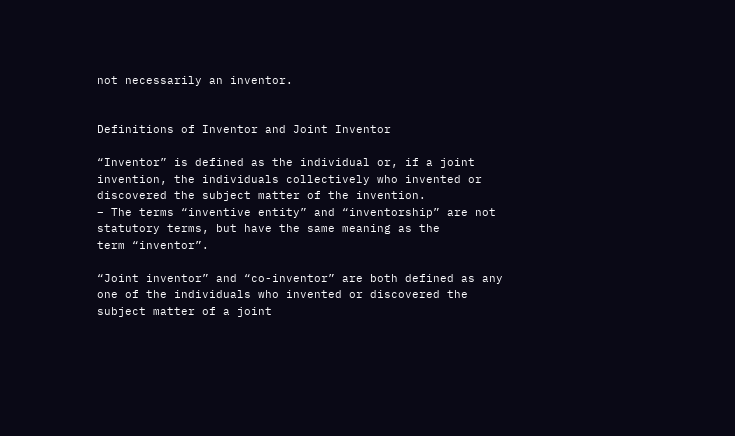not necessarily an inventor.


Definitions of Inventor and Joint Inventor

“Inventor” is defined as the individual or, if a joint
invention, the individuals collectively who invented or
discovered the subject matter of the invention.
– The terms “inventive entity” and “inventorship” are not
statutory terms, but have the same meaning as the
term “inventor”.

“Joint inventor” and “co-inventor” are both defined as any
one of the individuals who invented or discovered the
subject matter of a joint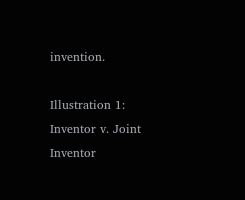invention.

Illustration 1: Inventor v. Joint Inventor